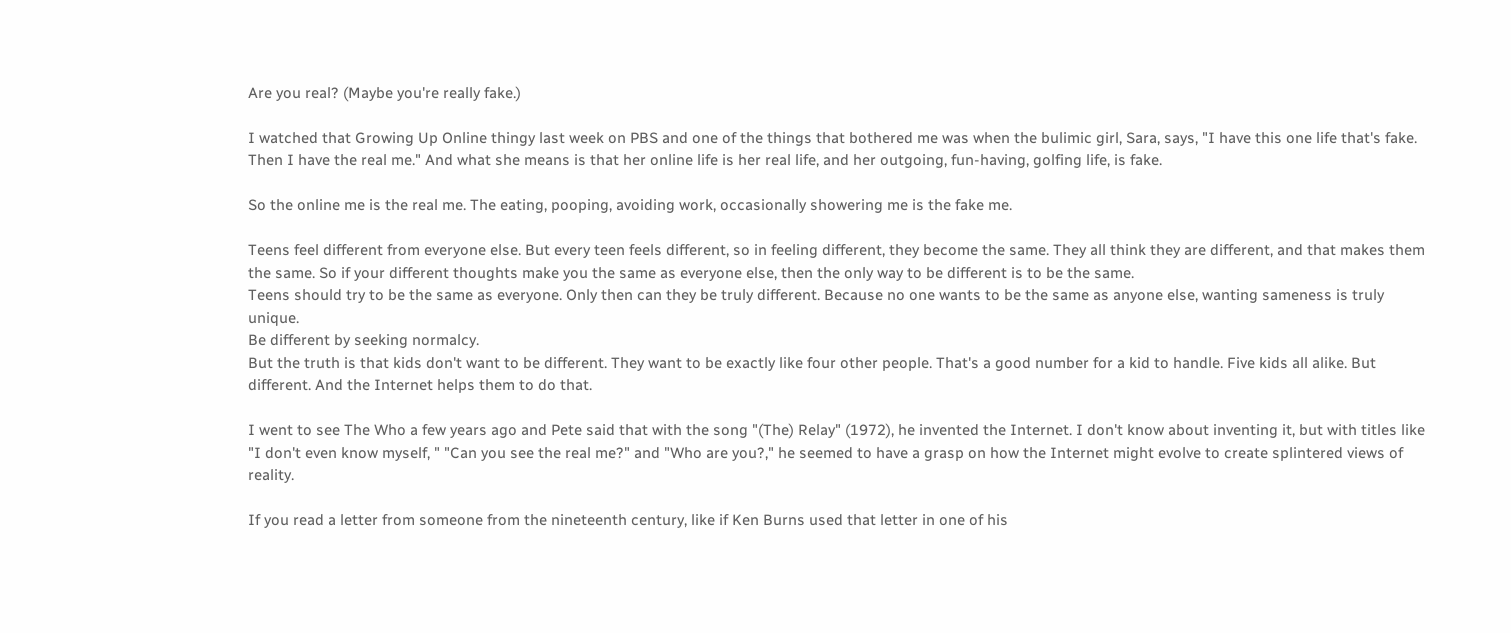Are you real? (Maybe you're really fake.)

I watched that Growing Up Online thingy last week on PBS and one of the things that bothered me was when the bulimic girl, Sara, says, "I have this one life that's fake. Then I have the real me." And what she means is that her online life is her real life, and her outgoing, fun-having, golfing life, is fake.

So the online me is the real me. The eating, pooping, avoiding work, occasionally showering me is the fake me.

Teens feel different from everyone else. But every teen feels different, so in feeling different, they become the same. They all think they are different, and that makes them the same. So if your different thoughts make you the same as everyone else, then the only way to be different is to be the same.
Teens should try to be the same as everyone. Only then can they be truly different. Because no one wants to be the same as anyone else, wanting sameness is truly unique.
Be different by seeking normalcy.
But the truth is that kids don't want to be different. They want to be exactly like four other people. That's a good number for a kid to handle. Five kids all alike. But different. And the Internet helps them to do that.

I went to see The Who a few years ago and Pete said that with the song "(The) Relay" (1972), he invented the Internet. I don't know about inventing it, but with titles like "I don't even know myself, " "Can you see the real me?" and "Who are you?," he seemed to have a grasp on how the Internet might evolve to create splintered views of reality.

If you read a letter from someone from the nineteenth century, like if Ken Burns used that letter in one of his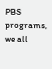PBS programs, we all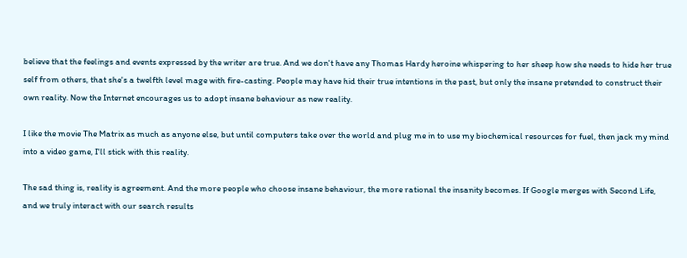believe that the feelings and events expressed by the writer are true. And we don't have any Thomas Hardy heroine whispering to her sheep how she needs to hide her true self from others, that she's a twelfth level mage with fire-casting. People may have hid their true intentions in the past, but only the insane pretended to construct their own reality. Now the Internet encourages us to adopt insane behaviour as new reality.

I like the movie The Matrix as much as anyone else, but until computers take over the world and plug me in to use my biochemical resources for fuel, then jack my mind into a video game, I'll stick with this reality.

The sad thing is, reality is agreement. And the more people who choose insane behaviour, the more rational the insanity becomes. If Google merges with Second Life, and we truly interact with our search results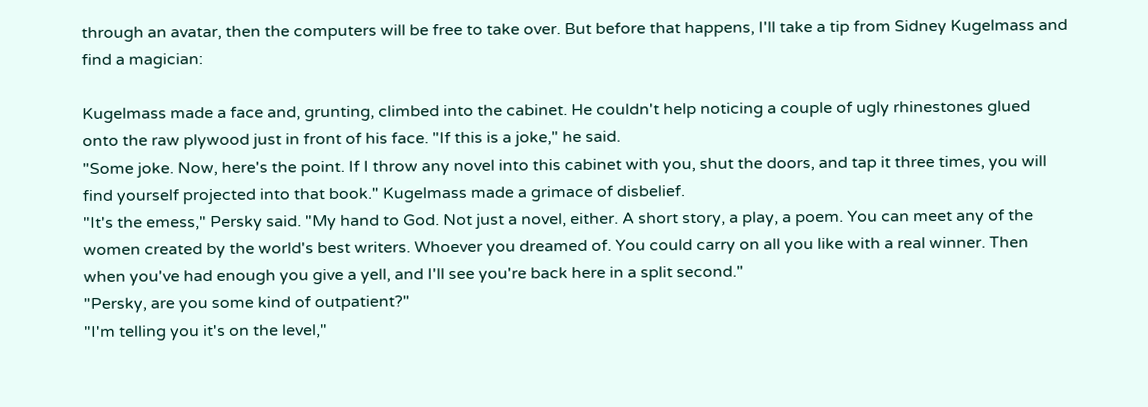through an avatar, then the computers will be free to take over. But before that happens, I'll take a tip from Sidney Kugelmass and find a magician:

Kugelmass made a face and, grunting, climbed into the cabinet. He couldn't help noticing a couple of ugly rhinestones glued onto the raw plywood just in front of his face. "If this is a joke," he said.
"Some joke. Now, here's the point. If I throw any novel into this cabinet with you, shut the doors, and tap it three times, you will find yourself projected into that book." Kugelmass made a grimace of disbelief.
"It's the emess," Persky said. "My hand to God. Not just a novel, either. A short story, a play, a poem. You can meet any of the women created by the world's best writers. Whoever you dreamed of. You could carry on all you like with a real winner. Then when you've had enough you give a yell, and I'll see you're back here in a split second."
"Persky, are you some kind of outpatient?"
"I'm telling you it's on the level,"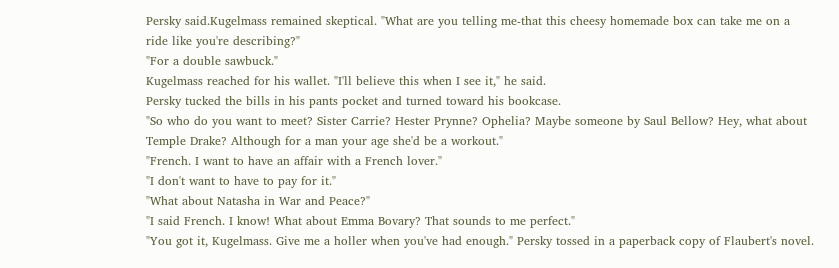Persky said.Kugelmass remained skeptical. "What are you telling me-that this cheesy homemade box can take me on a ride like you're describing?"
"For a double sawbuck."
Kugelmass reached for his wallet. "I'll believe this when I see it," he said.
Persky tucked the bills in his pants pocket and turned toward his bookcase.
"So who do you want to meet? Sister Carrie? Hester Prynne? Ophelia? Maybe someone by Saul Bellow? Hey, what about Temple Drake? Although for a man your age she'd be a workout."
"French. I want to have an affair with a French lover."
"I don't want to have to pay for it."
"What about Natasha in War and Peace?"
"I said French. I know! What about Emma Bovary? That sounds to me perfect."
"You got it, Kugelmass. Give me a holler when you've had enough." Persky tossed in a paperback copy of Flaubert's novel.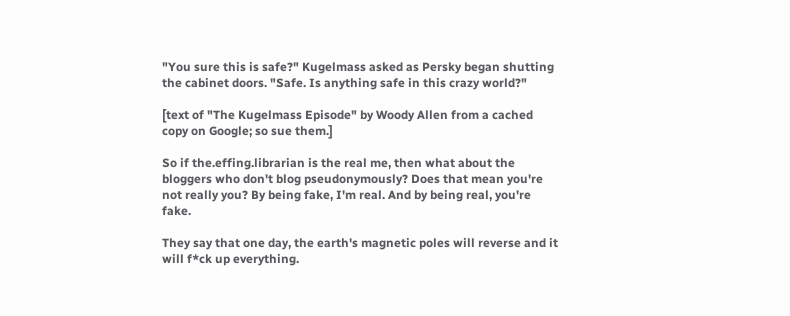"You sure this is safe?" Kugelmass asked as Persky began shutting the cabinet doors. "Safe. Is anything safe in this crazy world?"

[text of "The Kugelmass Episode" by Woody Allen from a cached copy on Google; so sue them.]

So if the.effing.librarian is the real me, then what about the bloggers who don't blog pseudonymously? Does that mean you're not really you? By being fake, I'm real. And by being real, you're fake.

They say that one day, the earth's magnetic poles will reverse and it will f*ck up everything.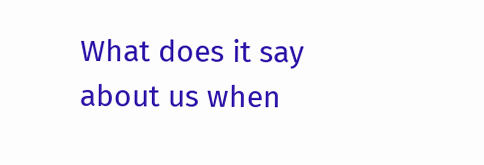What does it say about us when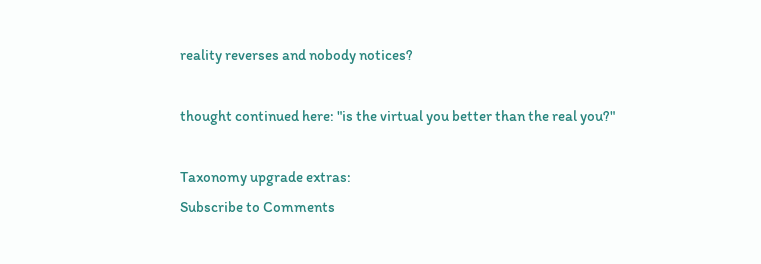reality reverses and nobody notices?

thought continued here: "is the virtual you better than the real you?"

Taxonomy upgrade extras:
Subscribe to Comments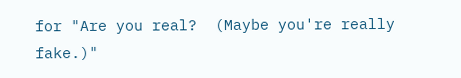for "Are you real?  (Maybe you're really fake.)"